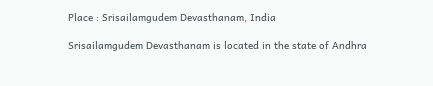Place : Srisailamgudem Devasthanam, India

Srisailamgudem Devasthanam is located in the state of Andhra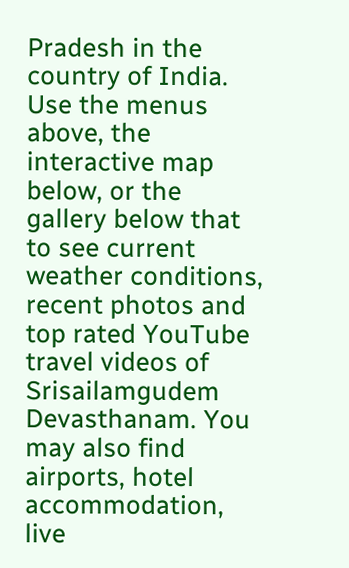Pradesh in the country of India. Use the menus above, the interactive map below, or the gallery below that to see current weather conditions, recent photos and top rated YouTube travel videos of Srisailamgudem Devasthanam. You may also find airports, hotel accommodation, live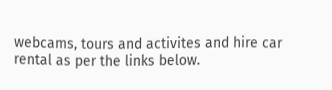webcams, tours and activites and hire car rental as per the links below.